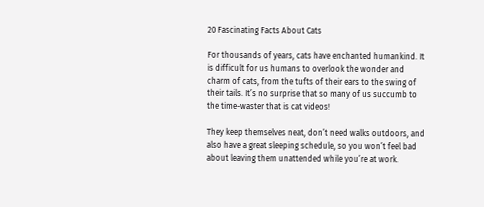20 Fascinating Facts About Cats

For thousands of years, cats have enchanted humankind. It is difficult for us humans to overlook the wonder and charm of cats, from the tufts of their ears to the swing of their tails. It’s no surprise that so many of us succumb to the time-waster that is cat videos!

They keep themselves neat, don’t need walks outdoors, and also have a great sleeping schedule, so you won’t feel bad about leaving them unattended while you’re at work.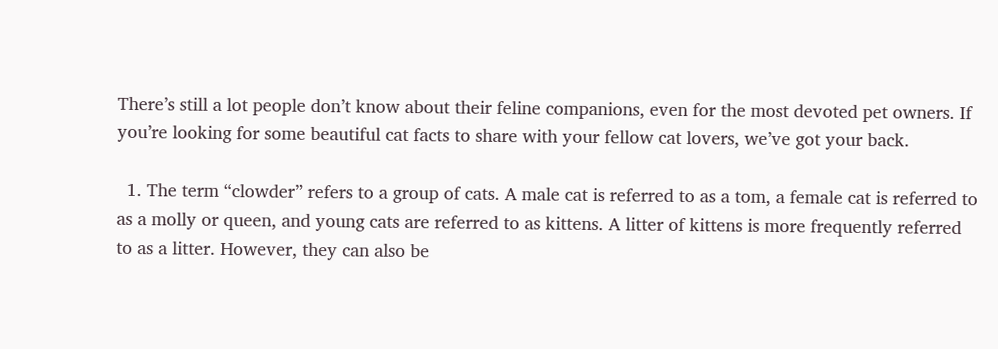There’s still a lot people don’t know about their feline companions, even for the most devoted pet owners. If you’re looking for some beautiful cat facts to share with your fellow cat lovers, we’ve got your back.

  1. The term “clowder” refers to a group of cats. A male cat is referred to as a tom, a female cat is referred to as a molly or queen, and young cats are referred to as kittens. A litter of kittens is more frequently referred to as a litter. However, they can also be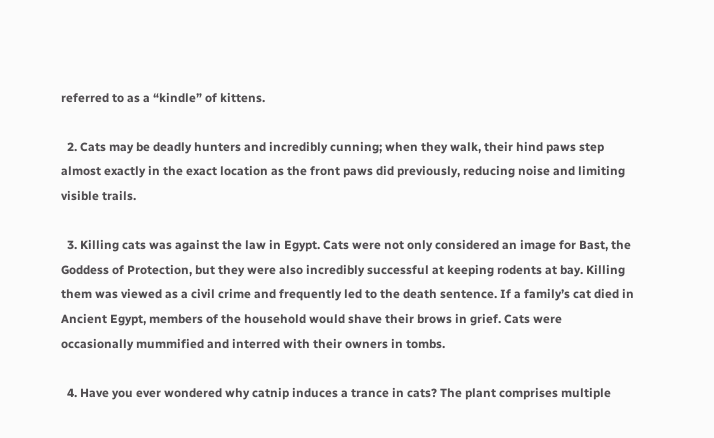referred to as a “kindle” of kittens.

  2. Cats may be deadly hunters and incredibly cunning; when they walk, their hind paws step almost exactly in the exact location as the front paws did previously, reducing noise and limiting visible trails.

  3. Killing cats was against the law in Egypt. Cats were not only considered an image for Bast, the Goddess of Protection, but they were also incredibly successful at keeping rodents at bay. Killing them was viewed as a civil crime and frequently led to the death sentence. If a family’s cat died in Ancient Egypt, members of the household would shave their brows in grief. Cats were occasionally mummified and interred with their owners in tombs.

  4. Have you ever wondered why catnip induces a trance in cats? The plant comprises multiple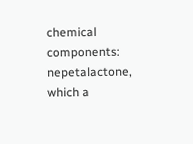chemical components: nepetalactone, which a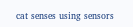cat senses using sensors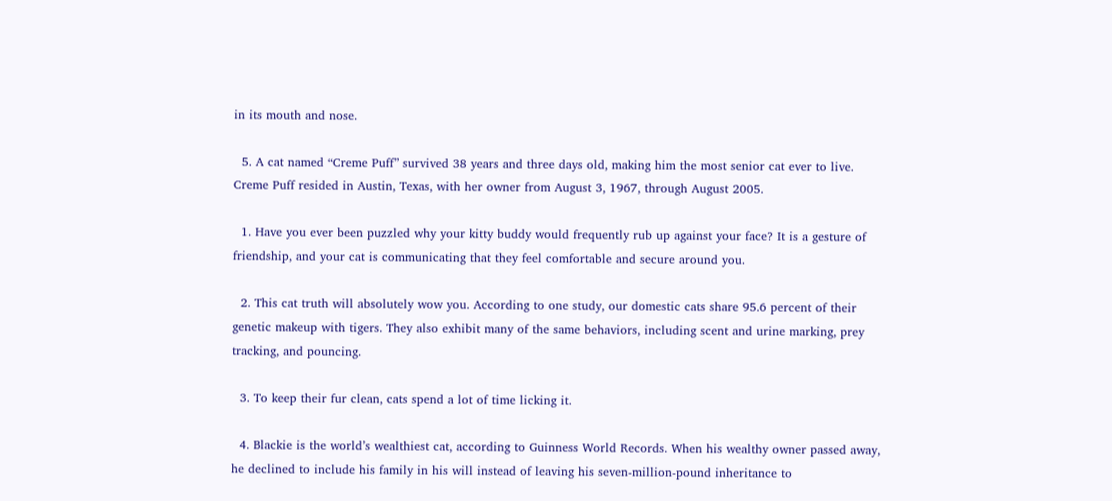in its mouth and nose.

  5. A cat named “Creme Puff” survived 38 years and three days old, making him the most senior cat ever to live. Creme Puff resided in Austin, Texas, with her owner from August 3, 1967, through August 2005.

  1. Have you ever been puzzled why your kitty buddy would frequently rub up against your face? It is a gesture of friendship, and your cat is communicating that they feel comfortable and secure around you.

  2. This cat truth will absolutely wow you. According to one study, our domestic cats share 95.6 percent of their genetic makeup with tigers. They also exhibit many of the same behaviors, including scent and urine marking, prey tracking, and pouncing.

  3. To keep their fur clean, cats spend a lot of time licking it.

  4. Blackie is the world’s wealthiest cat, according to Guinness World Records. When his wealthy owner passed away, he declined to include his family in his will instead of leaving his seven-million-pound inheritance to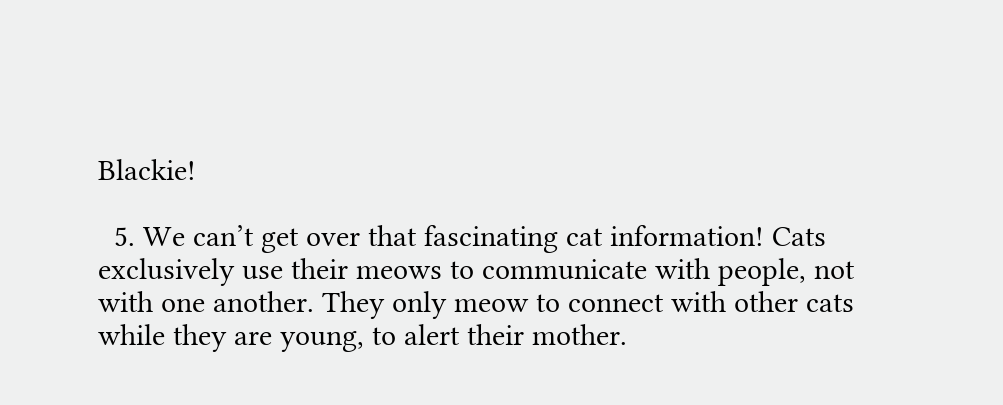Blackie!

  5. We can’t get over that fascinating cat information! Cats exclusively use their meows to communicate with people, not with one another. They only meow to connect with other cats while they are young, to alert their mother.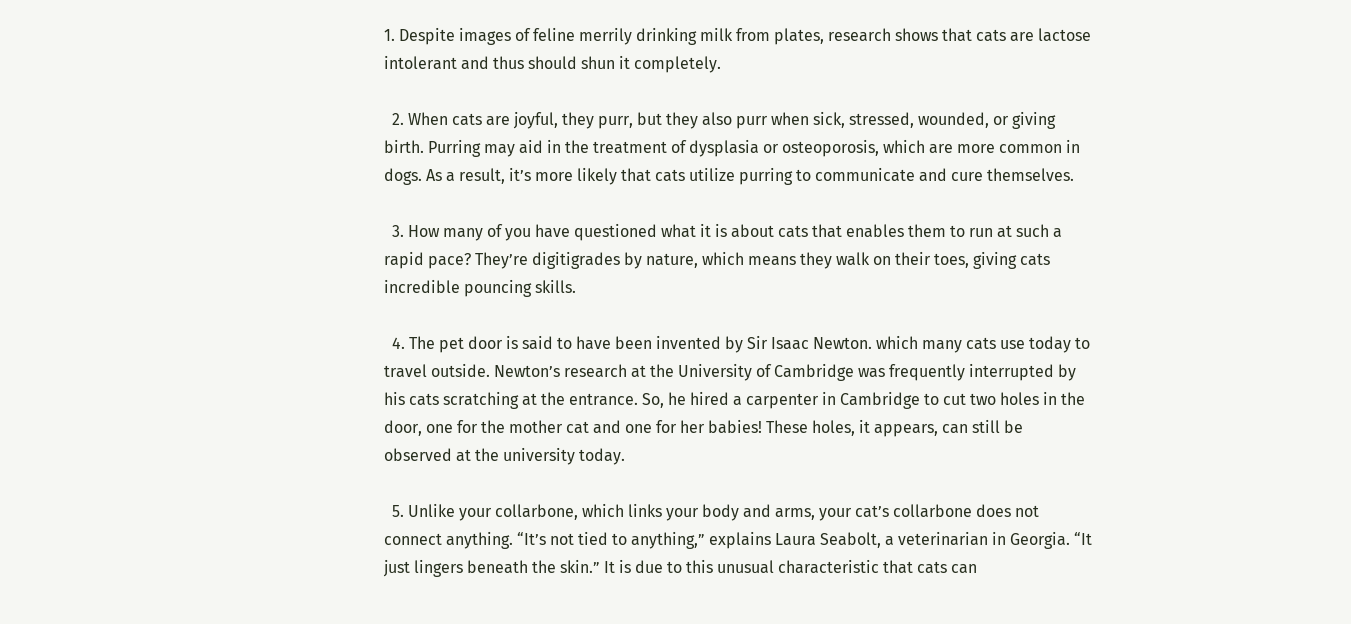1. Despite images of feline merrily drinking milk from plates, research shows that cats are lactose intolerant and thus should shun it completely.

  2. When cats are joyful, they purr, but they also purr when sick, stressed, wounded, or giving birth. Purring may aid in the treatment of dysplasia or osteoporosis, which are more common in dogs. As a result, it’s more likely that cats utilize purring to communicate and cure themselves.

  3. How many of you have questioned what it is about cats that enables them to run at such a rapid pace? They’re digitigrades by nature, which means they walk on their toes, giving cats incredible pouncing skills.

  4. The pet door is said to have been invented by Sir Isaac Newton. which many cats use today to travel outside. Newton’s research at the University of Cambridge was frequently interrupted by his cats scratching at the entrance. So, he hired a carpenter in Cambridge to cut two holes in the door, one for the mother cat and one for her babies! These holes, it appears, can still be observed at the university today.

  5. Unlike your collarbone, which links your body and arms, your cat’s collarbone does not connect anything. “It’s not tied to anything,” explains Laura Seabolt, a veterinarian in Georgia. “It just lingers beneath the skin.” It is due to this unusual characteristic that cats can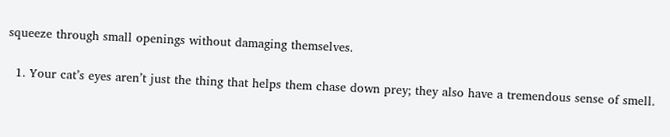squeeze through small openings without damaging themselves.

  1. Your cat’s eyes aren’t just the thing that helps them chase down prey; they also have a tremendous sense of smell.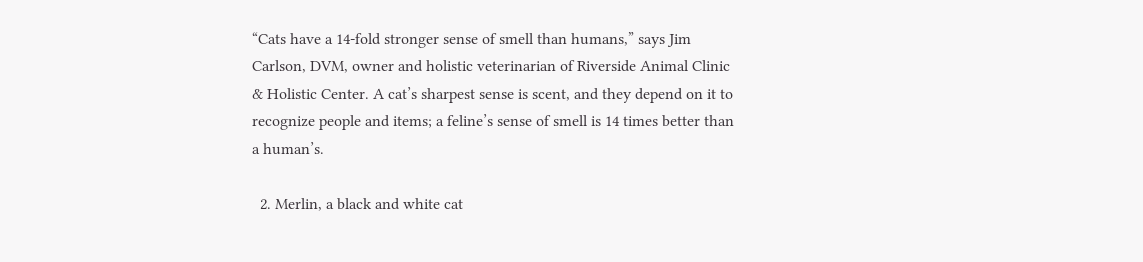“Cats have a 14-fold stronger sense of smell than humans,” says Jim Carlson, DVM, owner and holistic veterinarian of Riverside Animal Clinic & Holistic Center. A cat’s sharpest sense is scent, and they depend on it to recognize people and items; a feline’s sense of smell is 14 times better than a human’s.

  2. Merlin, a black and white cat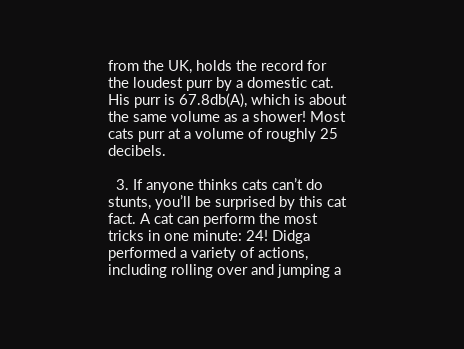from the UK, holds the record for the loudest purr by a domestic cat. His purr is 67.8db(A), which is about the same volume as a shower! Most cats purr at a volume of roughly 25 decibels.

  3. If anyone thinks cats can’t do stunts, you’ll be surprised by this cat fact. A cat can perform the most tricks in one minute: 24! Didga performed a variety of actions, including rolling over and jumping a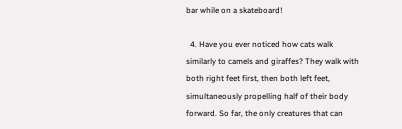bar while on a skateboard!

  4. Have you ever noticed how cats walk similarly to camels and giraffes? They walk with both right feet first, then both left feet, simultaneously propelling half of their body forward. So far, the only creatures that can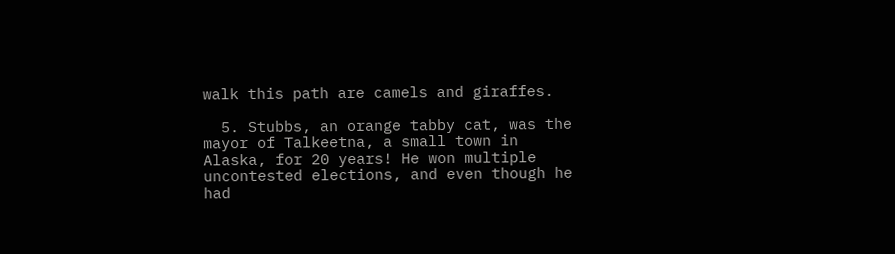walk this path are camels and giraffes.

  5. Stubbs, an orange tabby cat, was the mayor of Talkeetna, a small town in Alaska, for 20 years! He won multiple uncontested elections, and even though he had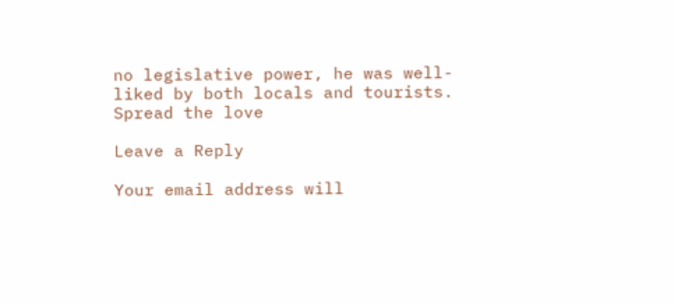no legislative power, he was well-liked by both locals and tourists.
Spread the love

Leave a Reply

Your email address will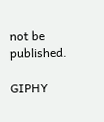not be published.

GIPHY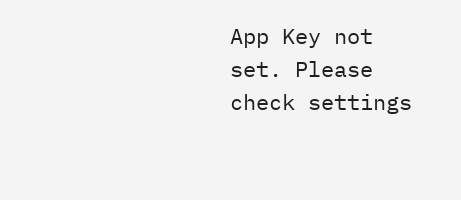App Key not set. Please check settings